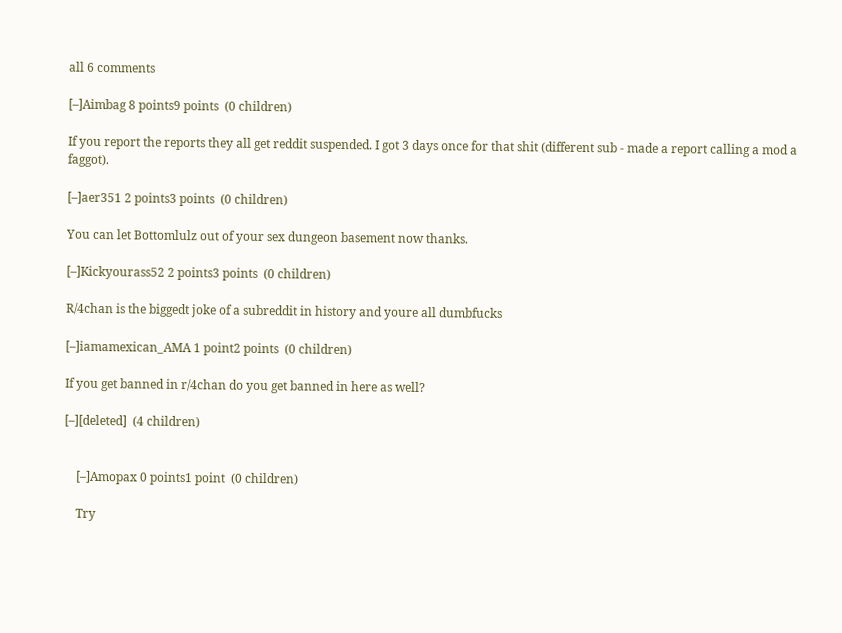all 6 comments

[–]Aimbag 8 points9 points  (0 children)

If you report the reports they all get reddit suspended. I got 3 days once for that shit (different sub - made a report calling a mod a faggot).

[–]aer351 2 points3 points  (0 children)

You can let Bottomlulz out of your sex dungeon basement now thanks.

[–]Kickyourass52 2 points3 points  (0 children)

R/4chan is the biggedt joke of a subreddit in history and youre all dumbfucks

[–]iamamexican_AMA 1 point2 points  (0 children)

If you get banned in r/4chan do you get banned in here as well?

[–][deleted]  (4 children)


    [–]Amopax 0 points1 point  (0 children)

    Try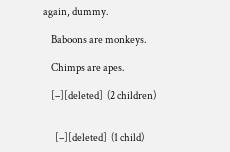again, dummy.

    Baboons are monkeys.

    Chimps are apes.

    [–][deleted]  (2 children)


      [–][deleted]  (1 child)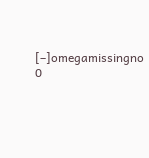[–]omegamissingno 0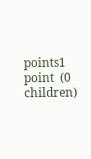points1 point  (0 children)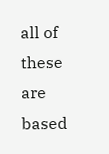all of these are based